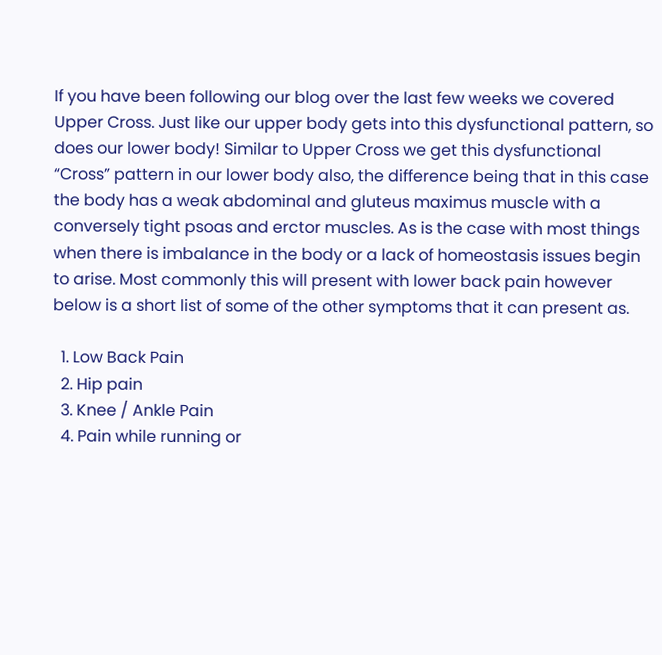If you have been following our blog over the last few weeks we covered Upper Cross. Just like our upper body gets into this dysfunctional pattern, so does our lower body! Similar to Upper Cross we get this dysfunctional “Cross” pattern in our lower body also, the difference being that in this case the body has a weak abdominal and gluteus maximus muscle with a conversely tight psoas and erctor muscles. As is the case with most things when there is imbalance in the body or a lack of homeostasis issues begin to arise. Most commonly this will present with lower back pain however below is a short list of some of the other symptoms that it can present as.

  1. Low Back Pain
  2. Hip pain
  3. Knee / Ankle Pain
  4. Pain while running or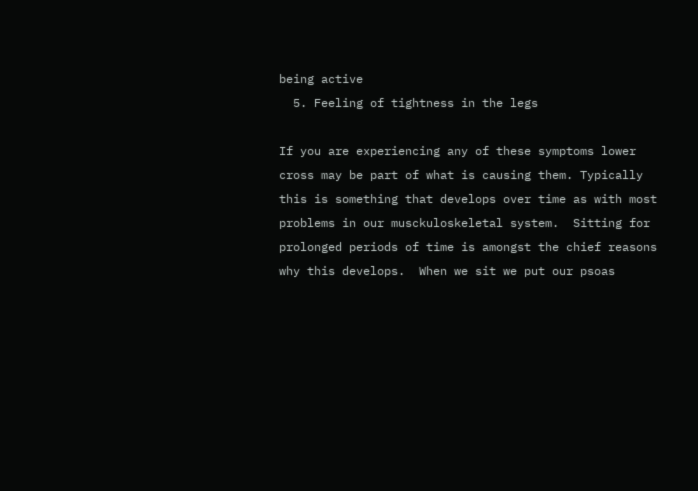being active
  5. Feeling of tightness in the legs

If you are experiencing any of these symptoms lower cross may be part of what is causing them. Typically this is something that develops over time as with most problems in our musckuloskeletal system.  Sitting for prolonged periods of time is amongst the chief reasons why this develops.  When we sit we put our psoas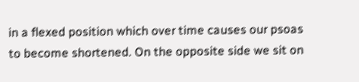in a flexed position which over time causes our psoas to become shortened. On the opposite side we sit on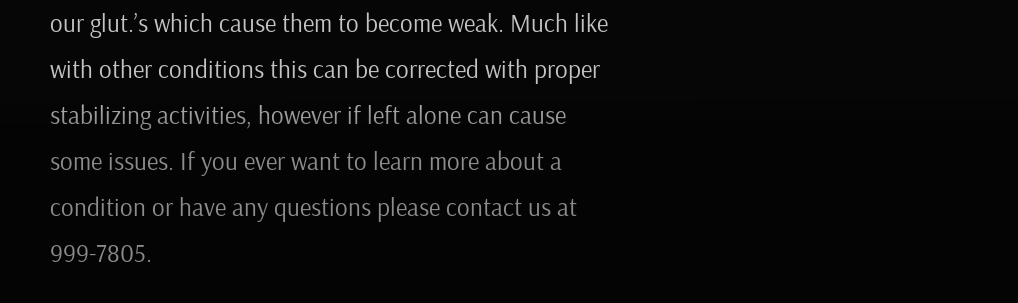our glut.’s which cause them to become weak. Much like with other conditions this can be corrected with proper stabilizing activities, however if left alone can cause some issues. If you ever want to learn more about a condition or have any questions please contact us at 999-7805.